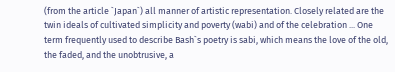(from the article `Japan`) all manner of artistic representation. Closely related are the twin ideals of cultivated simplicity and poverty (wabi) and of the celebration ... One term frequently used to describe Bash`s poetry is sabi, which means the love of the old, the faded, and the unobtrusive, a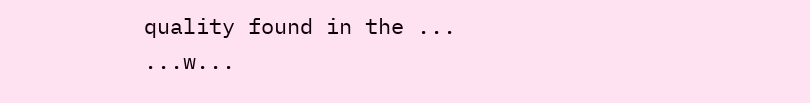quality found in the ... ...w...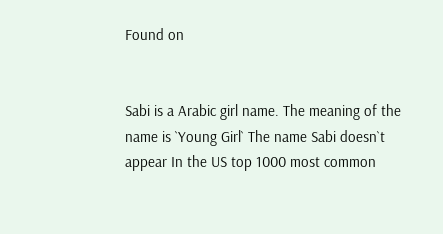Found on


Sabi is a Arabic girl name. The meaning of the name is `Young Girl` The name Sabi doesn`t appear In the US top 1000 most common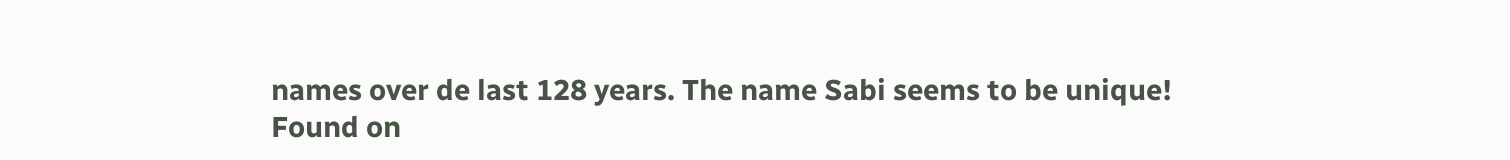names over de last 128 years. The name Sabi seems to be unique!
Found on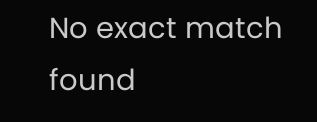No exact match found